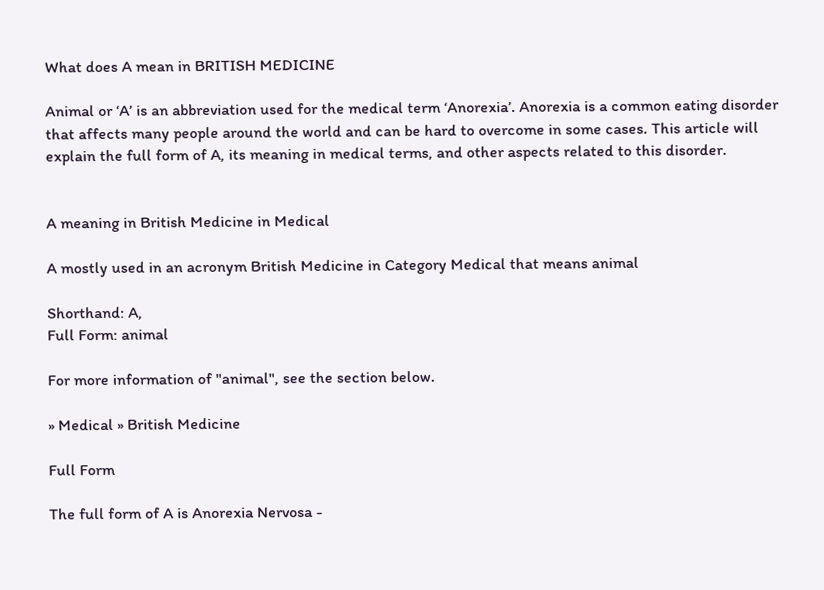What does A mean in BRITISH MEDICINE

Animal or ‘A’ is an abbreviation used for the medical term ‘Anorexia’. Anorexia is a common eating disorder that affects many people around the world and can be hard to overcome in some cases. This article will explain the full form of A, its meaning in medical terms, and other aspects related to this disorder.


A meaning in British Medicine in Medical

A mostly used in an acronym British Medicine in Category Medical that means animal

Shorthand: A,
Full Form: animal

For more information of "animal", see the section below.

» Medical » British Medicine

Full Form

The full form of A is Anorexia Nervosa -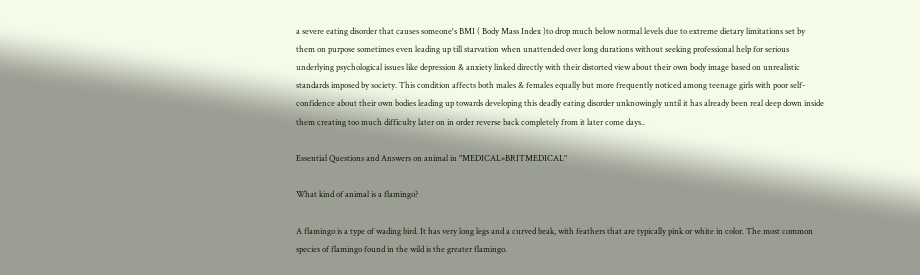a severe eating disorder that causes someone's BMI ( Body Mass Index )to drop much below normal levels due to extreme dietary limitations set by them on purpose sometimes even leading up till starvation when unattended over long durations without seeking professional help for serious underlying psychological issues like depression & anxiety linked directly with their distorted view about their own body image based on unrealistic standards imposed by society. This condition affects both males & females equally but more frequently noticed among teenage girls with poor self-confidence about their own bodies leading up towards developing this deadly eating disorder unknowingly until it has already been real deep down inside them creating too much difficulty later on in order reverse back completely from it later come days..

Essential Questions and Answers on animal in "MEDICAL»BRITMEDICAL"

What kind of animal is a flamingo?

A flamingo is a type of wading bird. It has very long legs and a curved beak, with feathers that are typically pink or white in color. The most common species of flamingo found in the wild is the greater flamingo.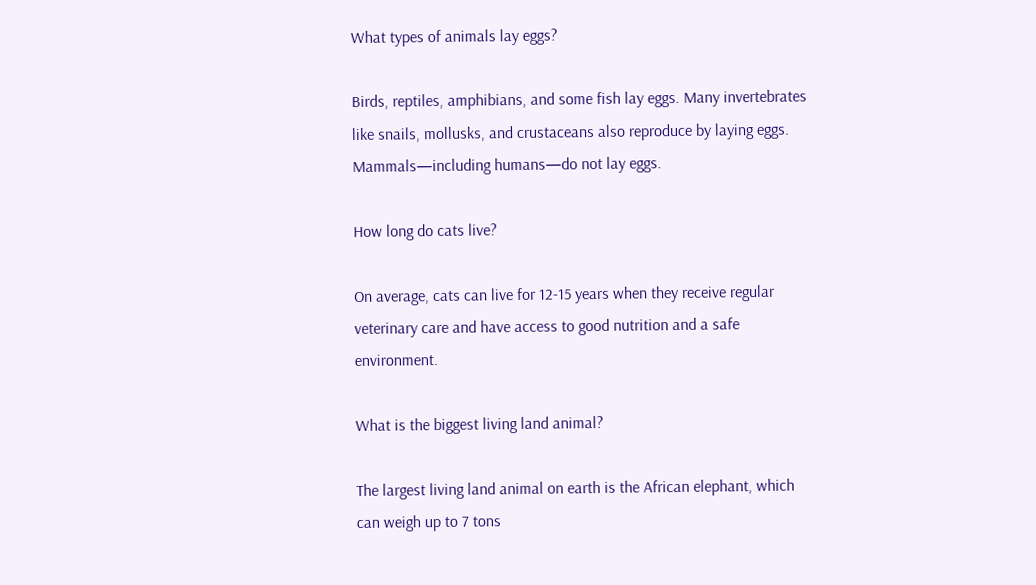What types of animals lay eggs?

Birds, reptiles, amphibians, and some fish lay eggs. Many invertebrates like snails, mollusks, and crustaceans also reproduce by laying eggs. Mammals—including humans—do not lay eggs.

How long do cats live?

On average, cats can live for 12-15 years when they receive regular veterinary care and have access to good nutrition and a safe environment.

What is the biggest living land animal?

The largest living land animal on earth is the African elephant, which can weigh up to 7 tons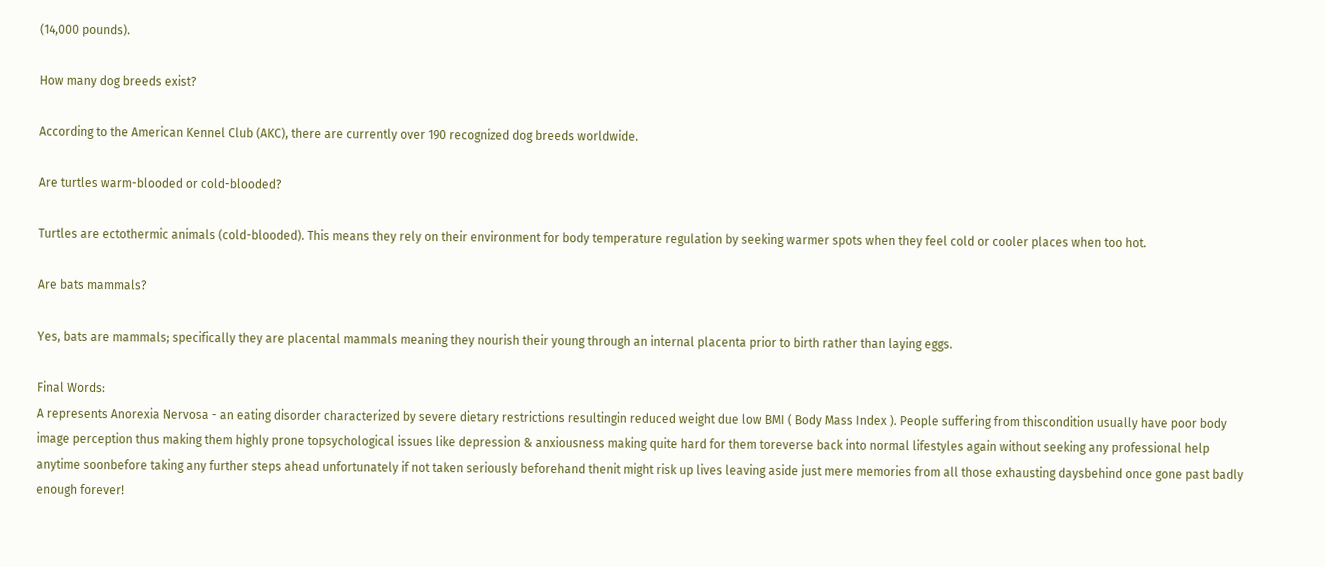(14,000 pounds).

How many dog breeds exist?

According to the American Kennel Club (AKC), there are currently over 190 recognized dog breeds worldwide.

Are turtles warm-blooded or cold-blooded?

Turtles are ectothermic animals (cold-blooded). This means they rely on their environment for body temperature regulation by seeking warmer spots when they feel cold or cooler places when too hot.

Are bats mammals?

Yes, bats are mammals; specifically they are placental mammals meaning they nourish their young through an internal placenta prior to birth rather than laying eggs.

Final Words:
A represents Anorexia Nervosa - an eating disorder characterized by severe dietary restrictions resultingin reduced weight due low BMI ( Body Mass Index ). People suffering from thiscondition usually have poor body image perception thus making them highly prone topsychological issues like depression & anxiousness making quite hard for them toreverse back into normal lifestyles again without seeking any professional help anytime soonbefore taking any further steps ahead unfortunately if not taken seriously beforehand thenit might risk up lives leaving aside just mere memories from all those exhausting daysbehind once gone past badly enough forever!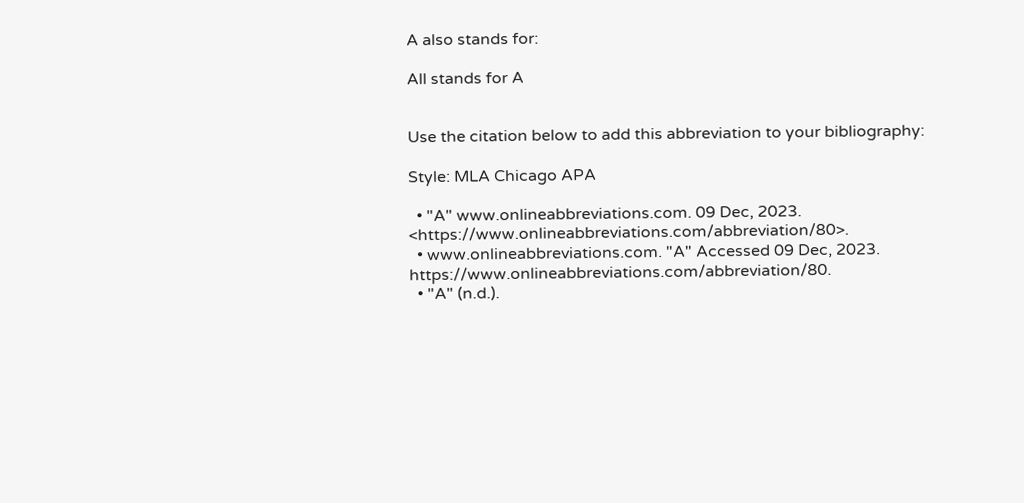A also stands for:

All stands for A


Use the citation below to add this abbreviation to your bibliography:

Style: MLA Chicago APA

  • "A" www.onlineabbreviations.com. 09 Dec, 2023. <https://www.onlineabbreviations.com/abbreviation/80>.
  • www.onlineabbreviations.com. "A" Accessed 09 Dec, 2023. https://www.onlineabbreviations.com/abbreviation/80.
  • "A" (n.d.).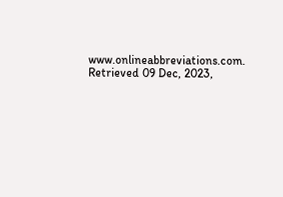www.onlineabbreviations.com. Retrieved 09 Dec, 2023,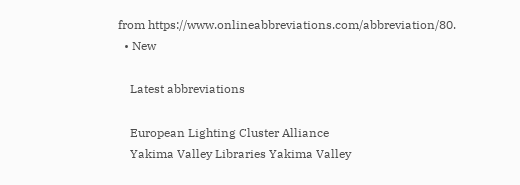from https://www.onlineabbreviations.com/abbreviation/80.
  • New

    Latest abbreviations

    European Lighting Cluster Alliance
    Yakima Valley Libraries Yakima Valley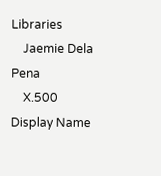Libraries
    Jaemie Dela Pena
    X.500 Display Name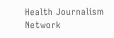Health Journalism Network